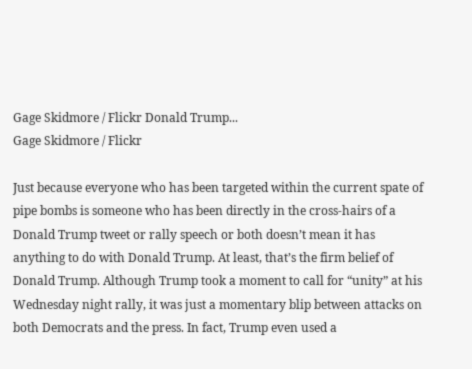Gage Skidmore / Flickr Donald Trump...
Gage Skidmore / Flickr

Just because everyone who has been targeted within the current spate of pipe bombs is someone who has been directly in the cross-hairs of a Donald Trump tweet or rally speech or both doesn’t mean it has anything to do with Donald Trump. At least, that’s the firm belief of Donald Trump. Although Trump took a moment to call for “unity” at his Wednesday night rally, it was just a momentary blip between attacks on both Democrats and the press. In fact, Trump even used a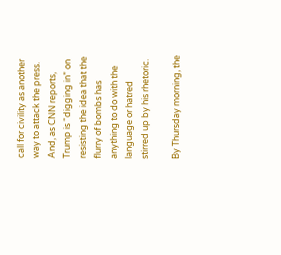call for civility as another way to attack the press. And, as CNN reports, Trump is “digging in” on resisting the idea that the flurry of bombs has anything to do with the language or hatred stirred up by his rhetoric.

By Thursday morning, the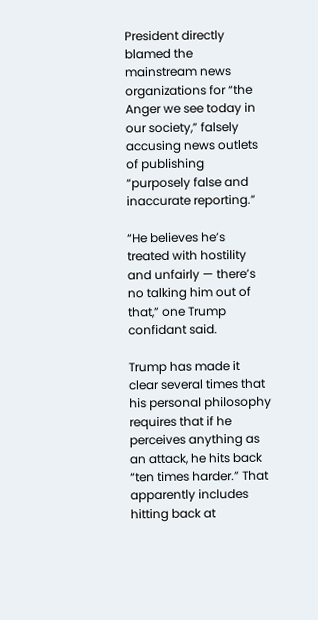President directly blamed the mainstream news organizations for “the Anger we see today in our society,” falsely accusing news outlets of publishing “purposely false and inaccurate reporting.”

“He believes he’s treated with hostility and unfairly — there’s no talking him out of that,” one Trump confidant said.

Trump has made it clear several times that his personal philosophy requires that if he perceives anything as an attack, he hits back “ten times harder.” That apparently includes hitting back at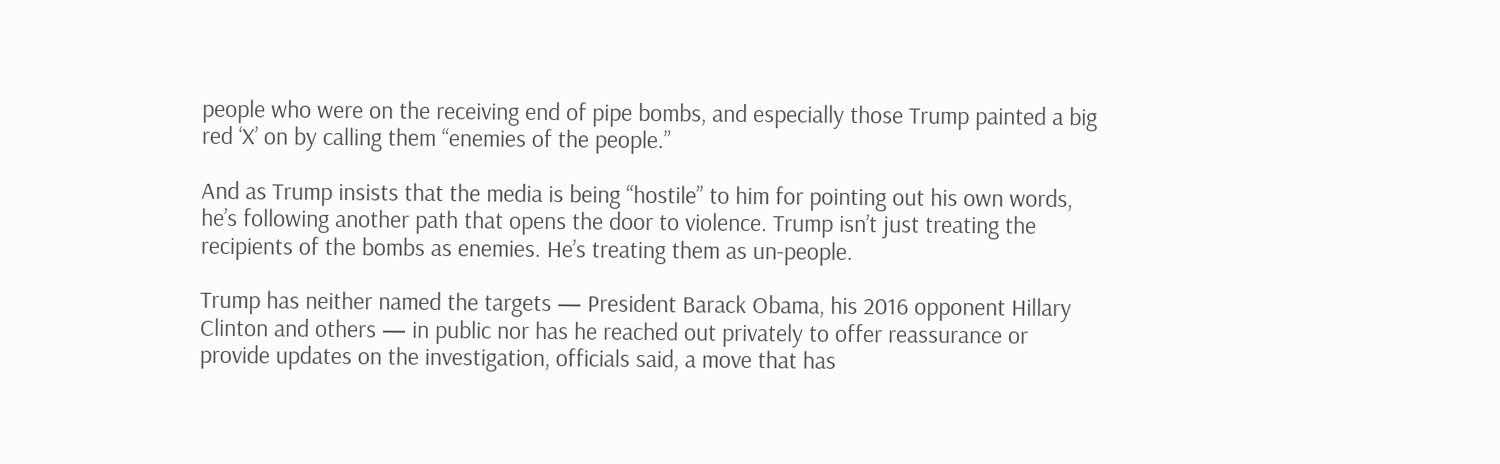people who were on the receiving end of pipe bombs, and especially those Trump painted a big red ‘X’ on by calling them “enemies of the people.”

And as Trump insists that the media is being “hostile” to him for pointing out his own words,  he’s following another path that opens the door to violence. Trump isn’t just treating the recipients of the bombs as enemies. He’s treating them as un-people.

Trump has neither named the targets — President Barack Obama, his 2016 opponent Hillary Clinton and others — in public nor has he reached out privately to offer reassurance or provide updates on the investigation, officials said, a move that has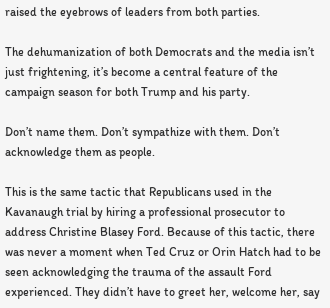raised the eyebrows of leaders from both parties.

The dehumanization of both Democrats and the media isn’t just frightening, it’s become a central feature of the campaign season for both Trump and his party.

Don’t name them. Don’t sympathize with them. Don’t acknowledge them as people.

This is the same tactic that Republicans used in the Kavanaugh trial by hiring a professional prosecutor to address Christine Blasey Ford. Because of this tactic, there was never a moment when Ted Cruz or Orin Hatch had to be seen acknowledging the trauma of the assault Ford experienced. They didn’t have to greet her, welcome her, say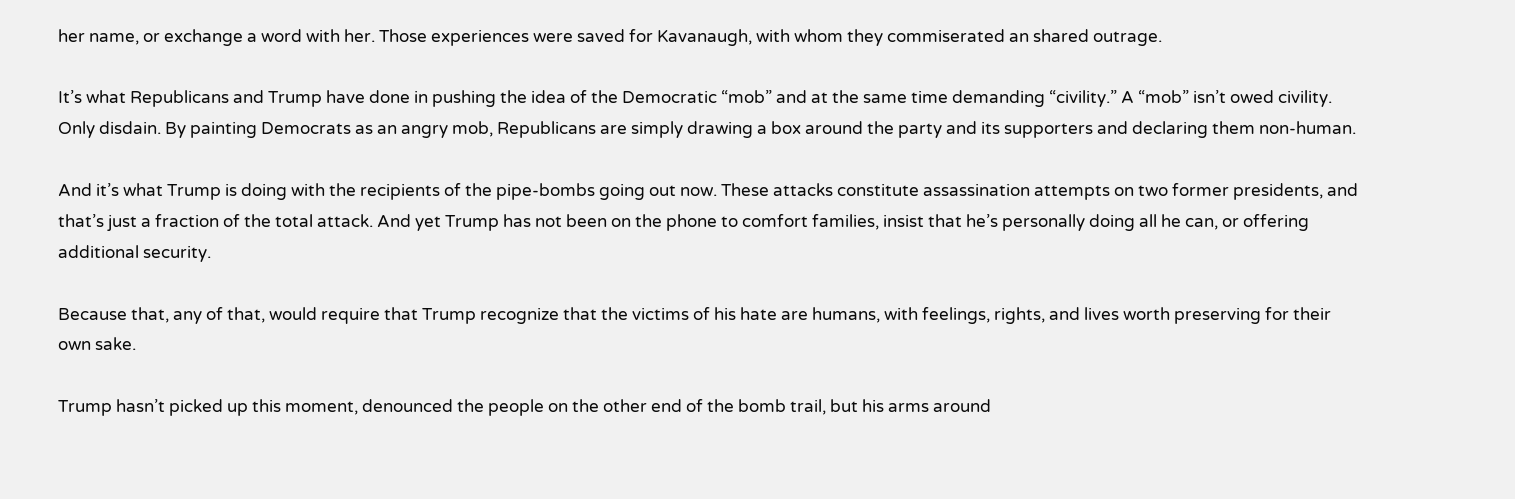her name, or exchange a word with her. Those experiences were saved for Kavanaugh, with whom they commiserated an shared outrage.

It’s what Republicans and Trump have done in pushing the idea of the Democratic “mob” and at the same time demanding “civility.” A “mob” isn’t owed civility. Only disdain. By painting Democrats as an angry mob, Republicans are simply drawing a box around the party and its supporters and declaring them non-human.

And it’s what Trump is doing with the recipients of the pipe-bombs going out now. These attacks constitute assassination attempts on two former presidents, and that’s just a fraction of the total attack. And yet Trump has not been on the phone to comfort families, insist that he’s personally doing all he can, or offering additional security.

Because that, any of that, would require that Trump recognize that the victims of his hate are humans, with feelings, rights, and lives worth preserving for their own sake.

Trump hasn’t picked up this moment, denounced the people on the other end of the bomb trail, but his arms around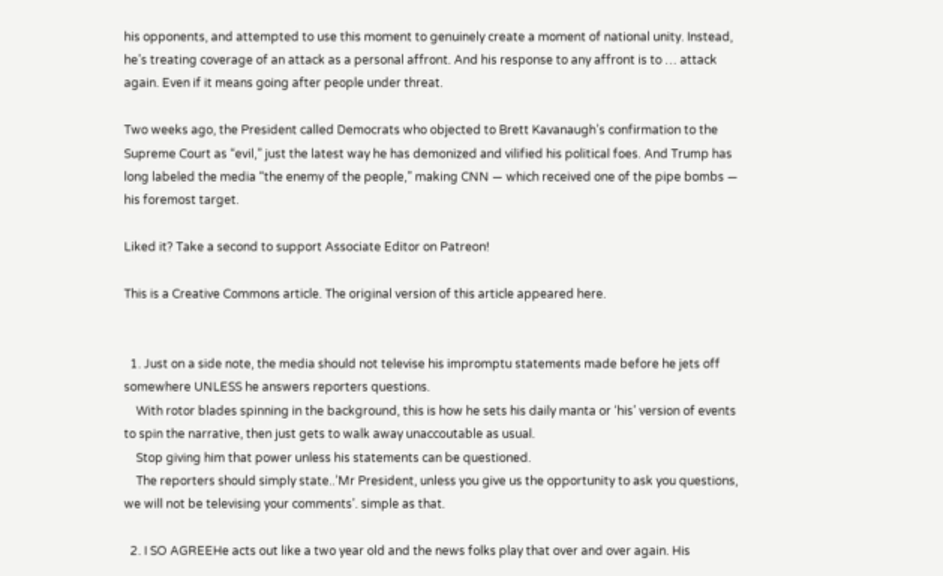his opponents, and attempted to use this moment to genuinely create a moment of national unity. Instead, he’s treating coverage of an attack as a personal affront. And his response to any affront is to … attack again. Even if it means going after people under threat.

Two weeks ago, the President called Democrats who objected to Brett Kavanaugh’s confirmation to the Supreme Court as “evil,” just the latest way he has demonized and vilified his political foes. And Trump has long labeled the media “the enemy of the people,” making CNN — which received one of the pipe bombs — his foremost target.

Liked it? Take a second to support Associate Editor on Patreon!

This is a Creative Commons article. The original version of this article appeared here.


  1. Just on a side note, the media should not televise his impromptu statements made before he jets off somewhere UNLESS he answers reporters questions.
    With rotor blades spinning in the background, this is how he sets his daily manta or ‘his’ version of events to spin the narrative, then just gets to walk away unaccoutable as usual.
    Stop giving him that power unless his statements can be questioned.
    The reporters should simply state..’Mr President, unless you give us the opportunity to ask you questions, we will not be televising your comments’. simple as that.

  2. I SO AGREEHe acts out like a two year old and the news folks play that over and over again. His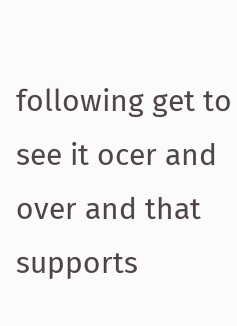following get to see it ocer and over and that supports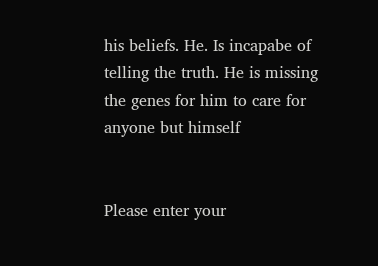his beliefs. He. Is incapabe of telling the truth. He is missing the genes for him to care for anyone but himself


Please enter your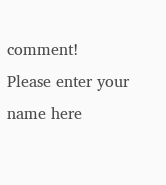comment!
Please enter your name here